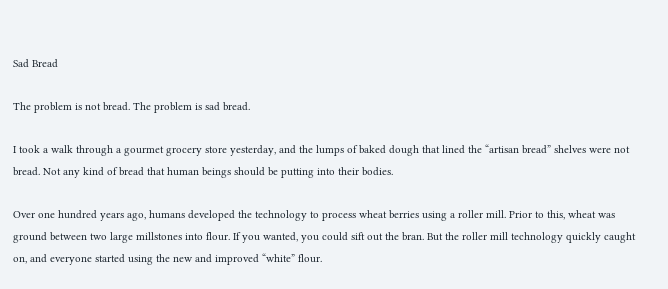Sad Bread

The problem is not bread. The problem is sad bread.

I took a walk through a gourmet grocery store yesterday, and the lumps of baked dough that lined the “artisan bread” shelves were not bread. Not any kind of bread that human beings should be putting into their bodies.

Over one hundred years ago, humans developed the technology to process wheat berries using a roller mill. Prior to this, wheat was ground between two large millstones into flour. If you wanted, you could sift out the bran. But the roller mill technology quickly caught on, and everyone started using the new and improved “white” flour.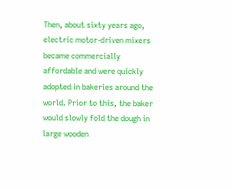Then, about sixty years ago, electric motor-driven mixers became commercially affordable and were quickly adopted in bakeries around the world. Prior to this, the baker would slowly fold the dough in large wooden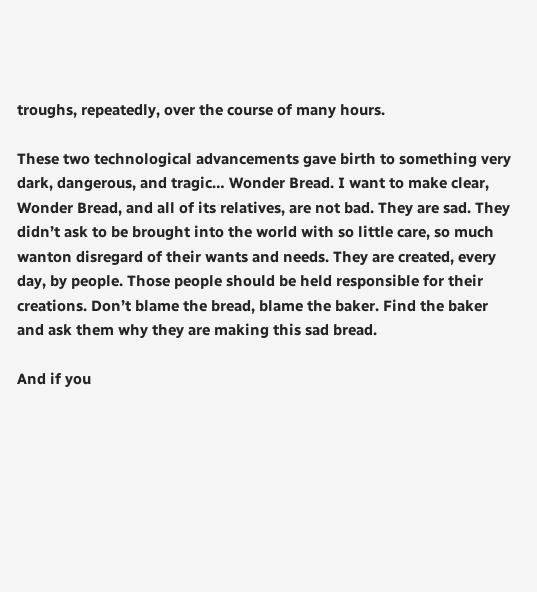troughs, repeatedly, over the course of many hours.

These two technological advancements gave birth to something very dark, dangerous, and tragic… Wonder Bread. I want to make clear, Wonder Bread, and all of its relatives, are not bad. They are sad. They didn’t ask to be brought into the world with so little care, so much wanton disregard of their wants and needs. They are created, every day, by people. Those people should be held responsible for their creations. Don’t blame the bread, blame the baker. Find the baker and ask them why they are making this sad bread.

And if you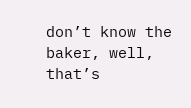don’t know the baker, well, that’s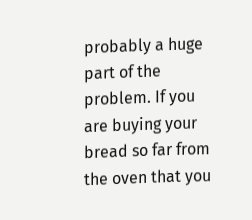probably a huge part of the problem. If you are buying your bread so far from the oven that you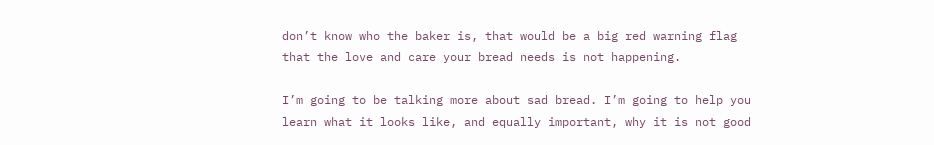don’t know who the baker is, that would be a big red warning flag that the love and care your bread needs is not happening.

I’m going to be talking more about sad bread. I’m going to help you learn what it looks like, and equally important, why it is not good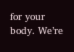for your body. We’re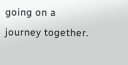going on a journey together.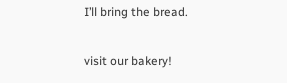I’ll bring the bread.

visit our bakery!